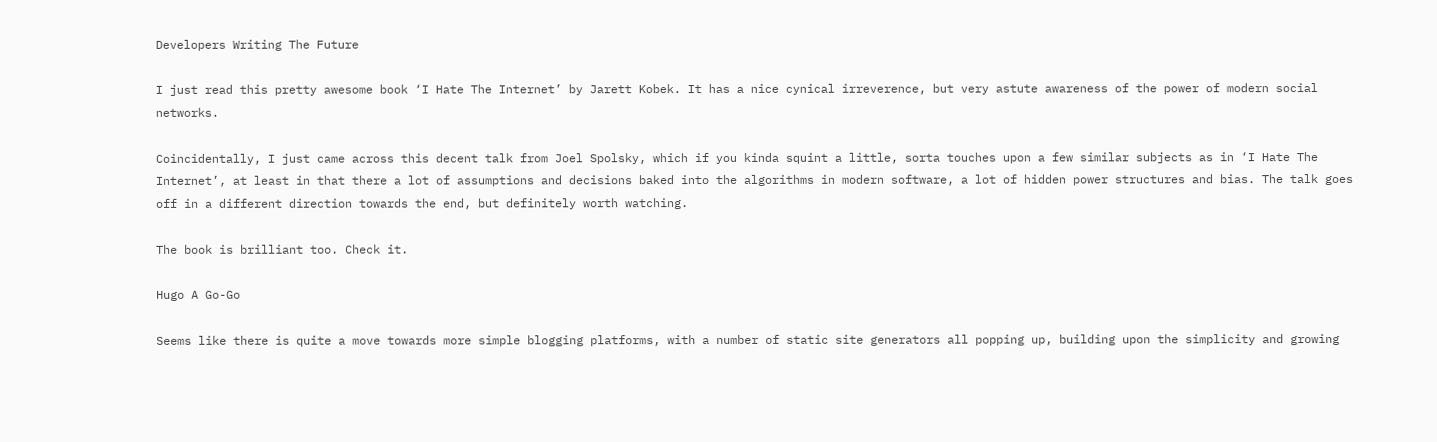Developers Writing The Future

I just read this pretty awesome book ‘I Hate The Internet’ by Jarett Kobek. It has a nice cynical irreverence, but very astute awareness of the power of modern social networks.

Coincidentally, I just came across this decent talk from Joel Spolsky, which if you kinda squint a little, sorta touches upon a few similar subjects as in ‘I Hate The Internet’, at least in that there a lot of assumptions and decisions baked into the algorithms in modern software, a lot of hidden power structures and bias. The talk goes off in a different direction towards the end, but definitely worth watching.

The book is brilliant too. Check it.

Hugo A Go-Go

Seems like there is quite a move towards more simple blogging platforms, with a number of static site generators all popping up, building upon the simplicity and growing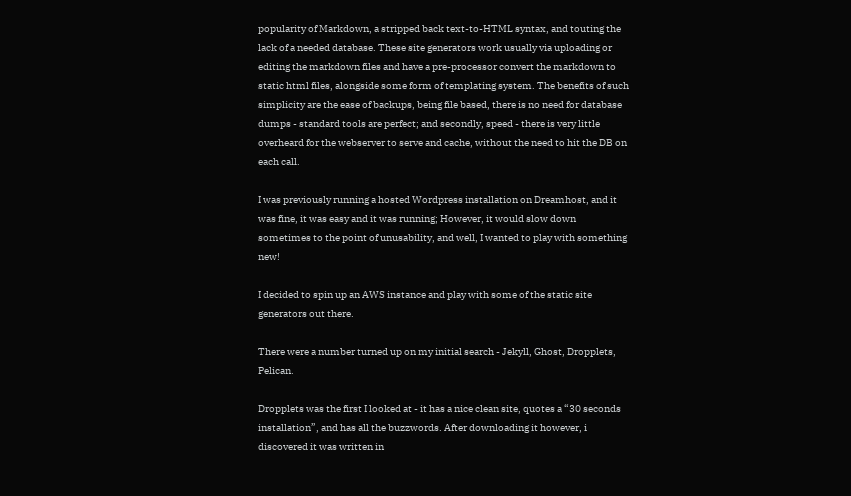popularity of Markdown, a stripped back text-to-HTML syntax, and touting the lack of a needed database. These site generators work usually via uploading or editing the markdown files and have a pre-processor convert the markdown to static html files, alongside some form of templating system. The benefits of such simplicity are the ease of backups, being file based, there is no need for database dumps - standard tools are perfect; and secondly, speed - there is very little overheard for the webserver to serve and cache, without the need to hit the DB on each call.

I was previously running a hosted Wordpress installation on Dreamhost, and it was fine, it was easy and it was running; However, it would slow down sometimes to the point of unusability, and well, I wanted to play with something new!

I decided to spin up an AWS instance and play with some of the static site generators out there.

There were a number turned up on my initial search - Jekyll, Ghost, Dropplets, Pelican.

Dropplets was the first I looked at - it has a nice clean site, quotes a “30 seconds installation”, and has all the buzzwords. After downloading it however, i discovered it was written in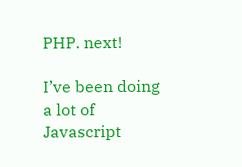PHP. next!

I’ve been doing a lot of Javascript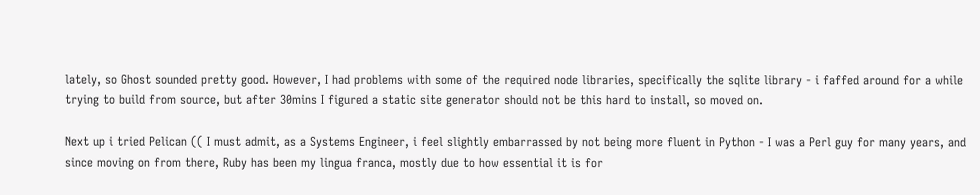lately, so Ghost sounded pretty good. However, I had problems with some of the required node libraries, specifically the sqlite library - i faffed around for a while trying to build from source, but after 30mins I figured a static site generator should not be this hard to install, so moved on.

Next up i tried Pelican (( I must admit, as a Systems Engineer, i feel slightly embarrassed by not being more fluent in Python - I was a Perl guy for many years, and since moving on from there, Ruby has been my lingua franca, mostly due to how essential it is for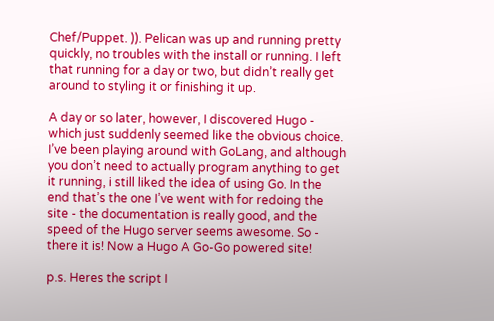Chef/Puppet. )). Pelican was up and running pretty quickly, no troubles with the install or running. I left that running for a day or two, but didn’t really get around to styling it or finishing it up.

A day or so later, however, I discovered Hugo - which just suddenly seemed like the obvious choice. I’ve been playing around with GoLang, and although you don’t need to actually program anything to get it running, i still liked the idea of using Go. In the end that’s the one I’ve went with for redoing the site - the documentation is really good, and the speed of the Hugo server seems awesome. So - there it is! Now a Hugo A Go-Go powered site!

p.s. Heres the script I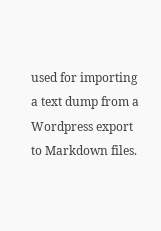used for importing a text dump from a Wordpress export to Markdown files.